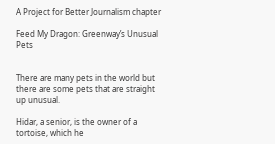A Project for Better Journalism chapter

Feed My Dragon: Greenway’s Unusual Pets


There are many pets in the world but there are some pets that are straight up unusual.

Hidar, a senior, is the owner of a tortoise, which he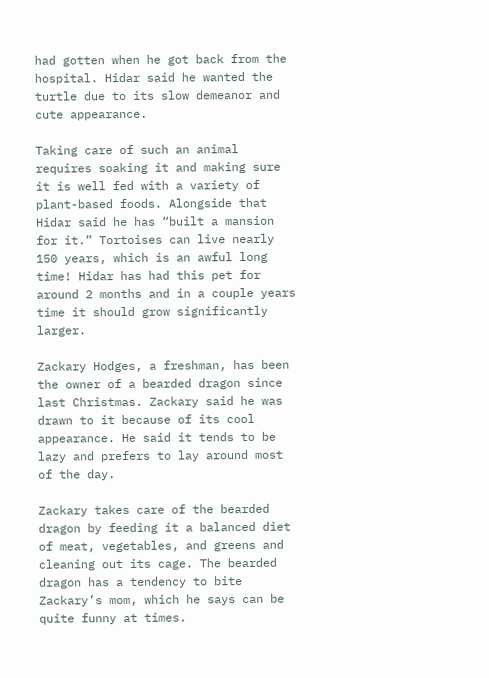had gotten when he got back from the hospital. Hidar said he wanted the turtle due to its slow demeanor and cute appearance.

Taking care of such an animal requires soaking it and making sure it is well fed with a variety of plant-based foods. Alongside that Hidar said he has “built a mansion for it.” Tortoises can live nearly 150 years, which is an awful long time! Hidar has had this pet for around 2 months and in a couple years time it should grow significantly larger.

Zackary Hodges, a freshman, has been the owner of a bearded dragon since last Christmas. Zackary said he was drawn to it because of its cool appearance. He said it tends to be lazy and prefers to lay around most of the day.

Zackary takes care of the bearded dragon by feeding it a balanced diet of meat, vegetables, and greens and cleaning out its cage. The bearded dragon has a tendency to bite Zackary’s mom, which he says can be quite funny at times.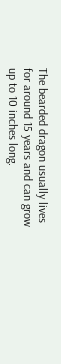The bearded dragon usually lives for around 15 years and can grow up to 10 inches long.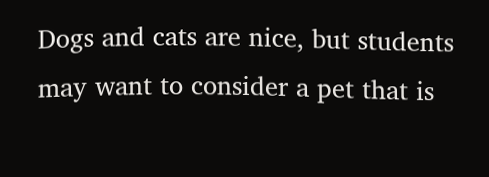Dogs and cats are nice, but students may want to consider a pet that is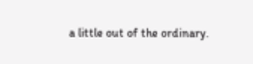a little out of the ordinary.